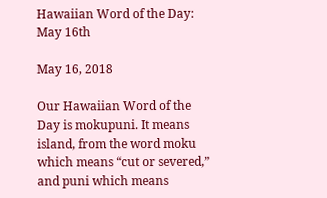Hawaiian Word of the Day: May 16th

May 16, 2018

Our Hawaiian Word of the Day is mokupuni. It means island, from the word moku which means “cut or severed,” and puni which means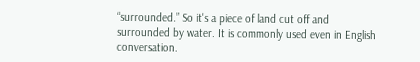“surrounded.” So it's a piece of land cut off and surrounded by water. It is commonly used even in English conversation.